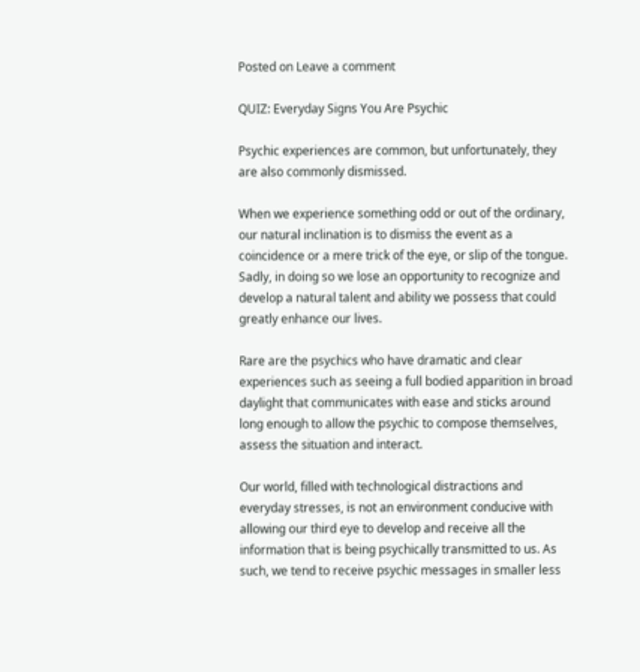Posted on Leave a comment

QUIZ: Everyday Signs You Are Psychic

Psychic experiences are common, but unfortunately, they are also commonly dismissed.

When we experience something odd or out of the ordinary, our natural inclination is to dismiss the event as a coincidence or a mere trick of the eye, or slip of the tongue. Sadly, in doing so we lose an opportunity to recognize and develop a natural talent and ability we possess that could greatly enhance our lives.

Rare are the psychics who have dramatic and clear experiences such as seeing a full bodied apparition in broad daylight that communicates with ease and sticks around long enough to allow the psychic to compose themselves, assess the situation and interact.

Our world, filled with technological distractions and everyday stresses, is not an environment conducive with allowing our third eye to develop and receive all the information that is being psychically transmitted to us. As such, we tend to receive psychic messages in smaller less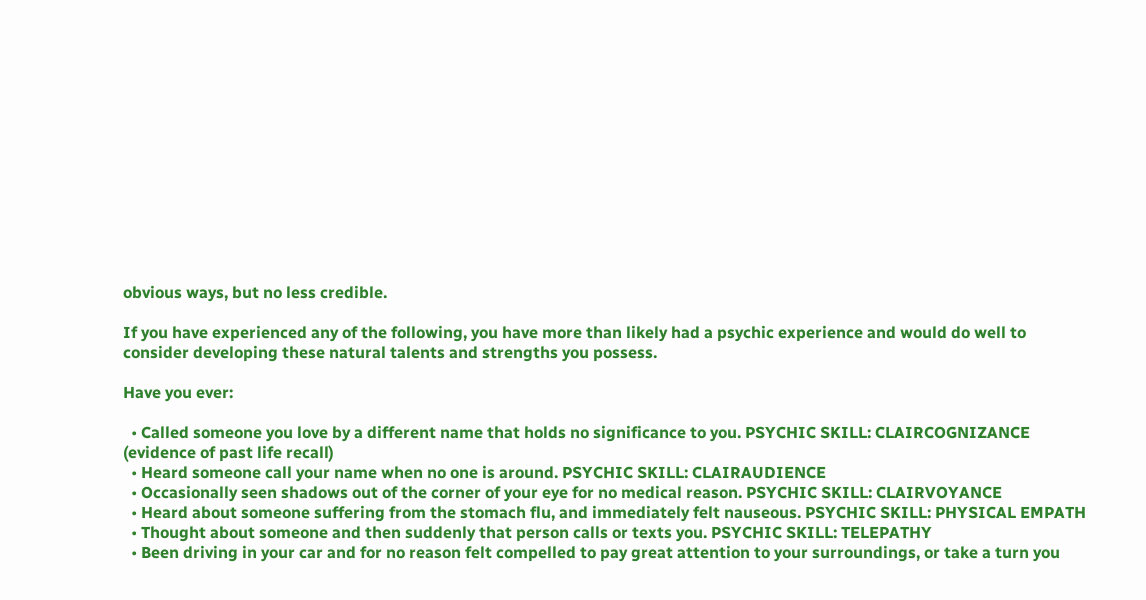obvious ways, but no less credible.

If you have experienced any of the following, you have more than likely had a psychic experience and would do well to consider developing these natural talents and strengths you possess.

Have you ever:

  • Called someone you love by a different name that holds no significance to you. PSYCHIC SKILL: CLAIRCOGNIZANCE (evidence of past life recall)
  • Heard someone call your name when no one is around. PSYCHIC SKILL: CLAIRAUDIENCE
  • Occasionally seen shadows out of the corner of your eye for no medical reason. PSYCHIC SKILL: CLAIRVOYANCE
  • Heard about someone suffering from the stomach flu, and immediately felt nauseous. PSYCHIC SKILL: PHYSICAL EMPATH
  • Thought about someone and then suddenly that person calls or texts you. PSYCHIC SKILL: TELEPATHY
  • Been driving in your car and for no reason felt compelled to pay great attention to your surroundings, or take a turn you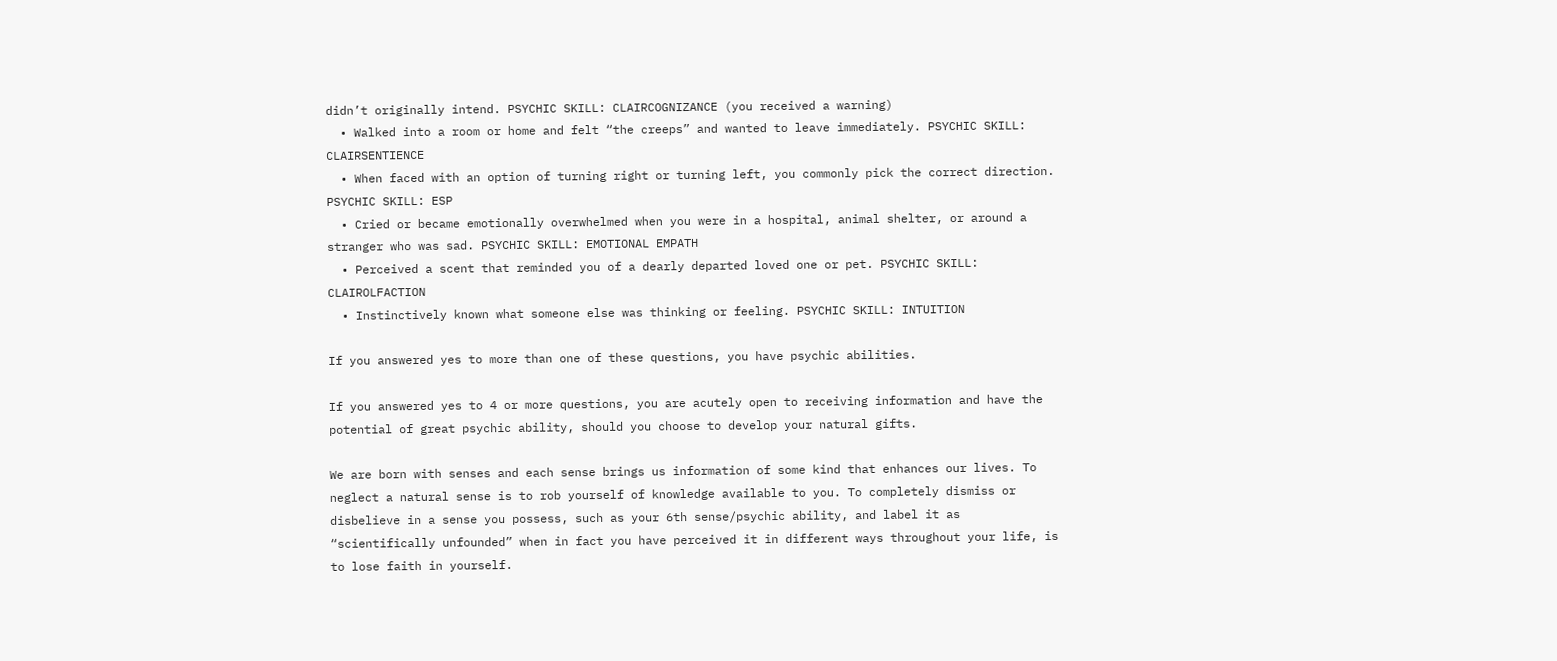didn’t originally intend. PSYCHIC SKILL: CLAIRCOGNIZANCE (you received a warning)
  • Walked into a room or home and felt “the creeps” and wanted to leave immediately. PSYCHIC SKILL: CLAIRSENTIENCE
  • When faced with an option of turning right or turning left, you commonly pick the correct direction. PSYCHIC SKILL: ESP
  • Cried or became emotionally overwhelmed when you were in a hospital, animal shelter, or around a stranger who was sad. PSYCHIC SKILL: EMOTIONAL EMPATH
  • Perceived a scent that reminded you of a dearly departed loved one or pet. PSYCHIC SKILL: CLAIROLFACTION
  • Instinctively known what someone else was thinking or feeling. PSYCHIC SKILL: INTUITION

If you answered yes to more than one of these questions, you have psychic abilities.

If you answered yes to 4 or more questions, you are acutely open to receiving information and have the potential of great psychic ability, should you choose to develop your natural gifts.

We are born with senses and each sense brings us information of some kind that enhances our lives. To neglect a natural sense is to rob yourself of knowledge available to you. To completely dismiss or disbelieve in a sense you possess, such as your 6th sense/psychic ability, and label it as “scientifically unfounded” when in fact you have perceived it in different ways throughout your life, is to lose faith in yourself.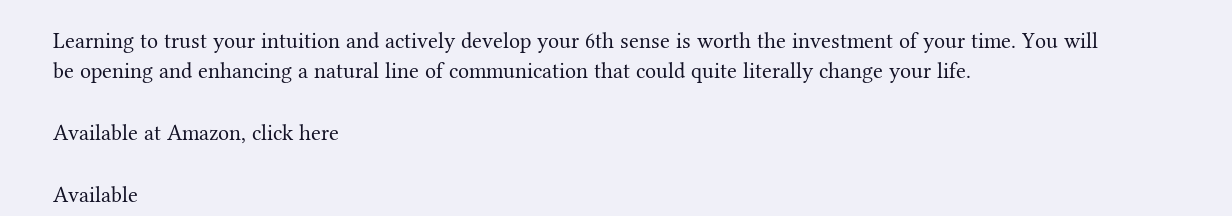Learning to trust your intuition and actively develop your 6th sense is worth the investment of your time. You will be opening and enhancing a natural line of communication that could quite literally change your life.

Available at Amazon, click here

Available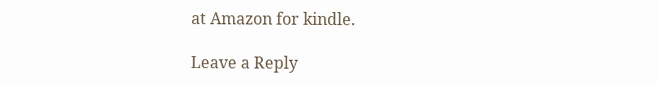at Amazon for kindle.

Leave a Reply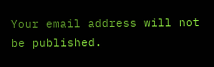Your email address will not be published.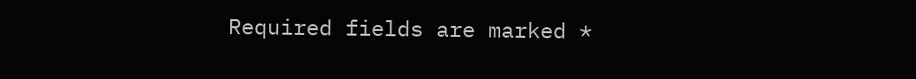Required fields are marked *